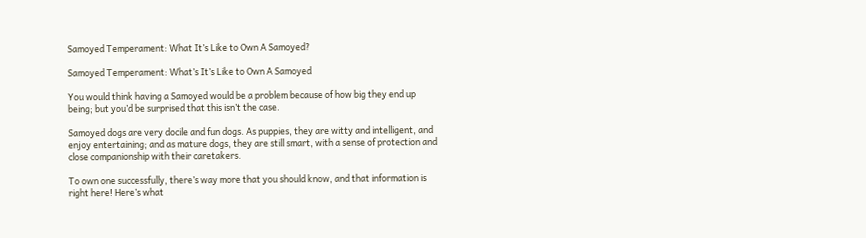Samoyed Temperament: What It’s Like to Own A Samoyed?

Samoyed Temperament: What’s It’s Like to Own A Samoyed

You would think having a Samoyed would be a problem because of how big they end up being; but you’d be surprised that this isn’t the case.

Samoyed dogs are very docile and fun dogs. As puppies, they are witty and intelligent, and enjoy entertaining; and as mature dogs, they are still smart, with a sense of protection and close companionship with their caretakers.

To own one successfully, there’s way more that you should know, and that information is right here! Here’s what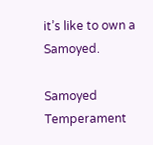it’s like to own a Samoyed.

Samoyed Temperament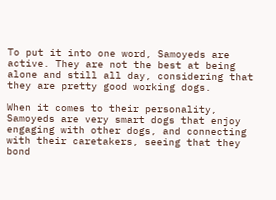To put it into one word, Samoyeds are active. They are not the best at being alone and still all day, considering that they are pretty good working dogs.

When it comes to their personality, Samoyeds are very smart dogs that enjoy engaging with other dogs, and connecting with their caretakers, seeing that they bond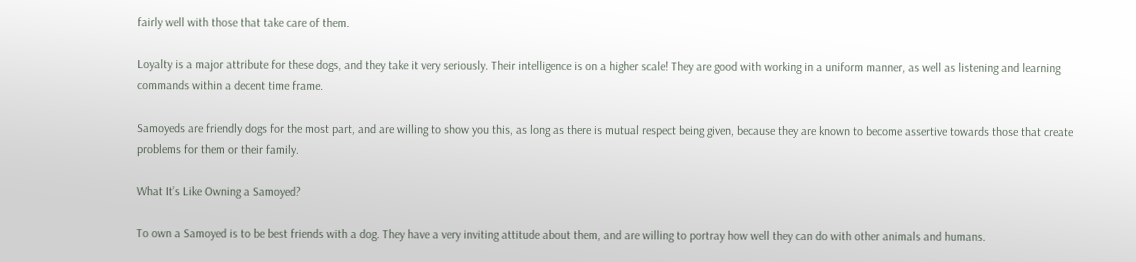fairly well with those that take care of them.

Loyalty is a major attribute for these dogs, and they take it very seriously. Their intelligence is on a higher scale! They are good with working in a uniform manner, as well as listening and learning commands within a decent time frame.

Samoyeds are friendly dogs for the most part, and are willing to show you this, as long as there is mutual respect being given, because they are known to become assertive towards those that create problems for them or their family.

What It’s Like Owning a Samoyed?

To own a Samoyed is to be best friends with a dog. They have a very inviting attitude about them, and are willing to portray how well they can do with other animals and humans.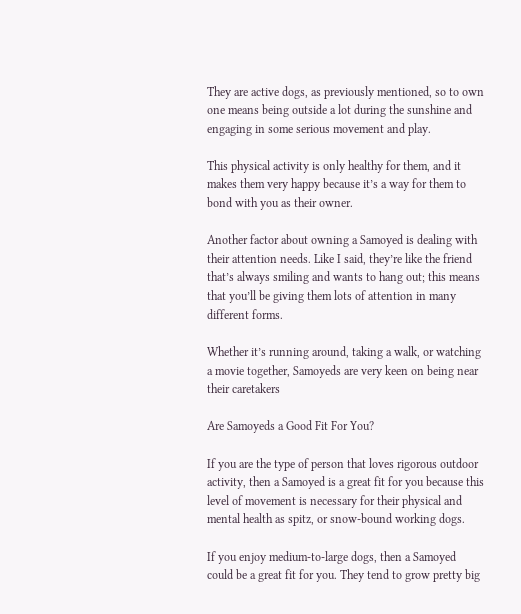They are active dogs, as previously mentioned, so to own one means being outside a lot during the sunshine and engaging in some serious movement and play.

This physical activity is only healthy for them, and it makes them very happy because it’s a way for them to bond with you as their owner.

Another factor about owning a Samoyed is dealing with their attention needs. Like I said, they’re like the friend that’s always smiling and wants to hang out; this means that you’ll be giving them lots of attention in many different forms.

Whether it’s running around, taking a walk, or watching a movie together, Samoyeds are very keen on being near their caretakers

Are Samoyeds a Good Fit For You?

If you are the type of person that loves rigorous outdoor activity, then a Samoyed is a great fit for you because this level of movement is necessary for their physical and mental health as spitz, or snow-bound working dogs.

If you enjoy medium-to-large dogs, then a Samoyed could be a great fit for you. They tend to grow pretty big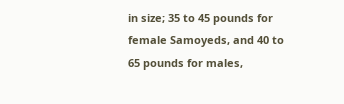in size; 35 to 45 pounds for female Samoyeds, and 40 to 65 pounds for males,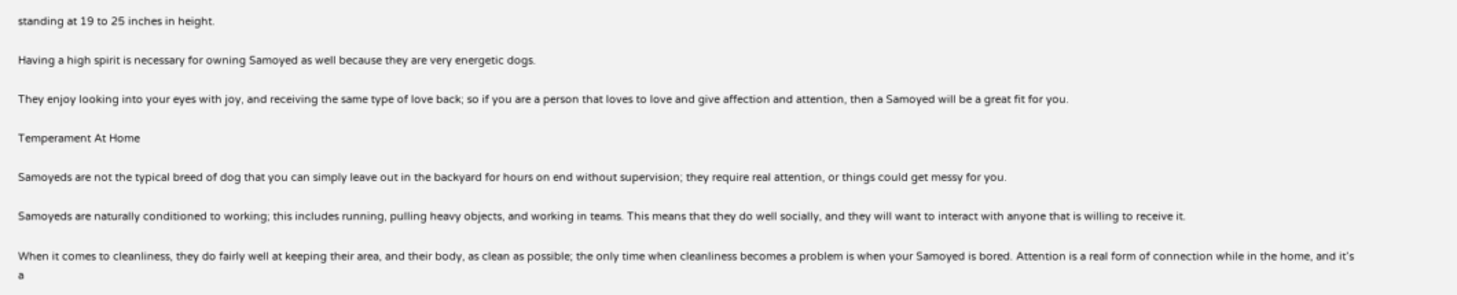standing at 19 to 25 inches in height.

Having a high spirit is necessary for owning Samoyed as well because they are very energetic dogs.

They enjoy looking into your eyes with joy, and receiving the same type of love back; so if you are a person that loves to love and give affection and attention, then a Samoyed will be a great fit for you.

Temperament At Home

Samoyeds are not the typical breed of dog that you can simply leave out in the backyard for hours on end without supervision; they require real attention, or things could get messy for you.

Samoyeds are naturally conditioned to working; this includes running, pulling heavy objects, and working in teams. This means that they do well socially, and they will want to interact with anyone that is willing to receive it.

When it comes to cleanliness, they do fairly well at keeping their area, and their body, as clean as possible; the only time when cleanliness becomes a problem is when your Samoyed is bored. Attention is a real form of connection while in the home, and it’s a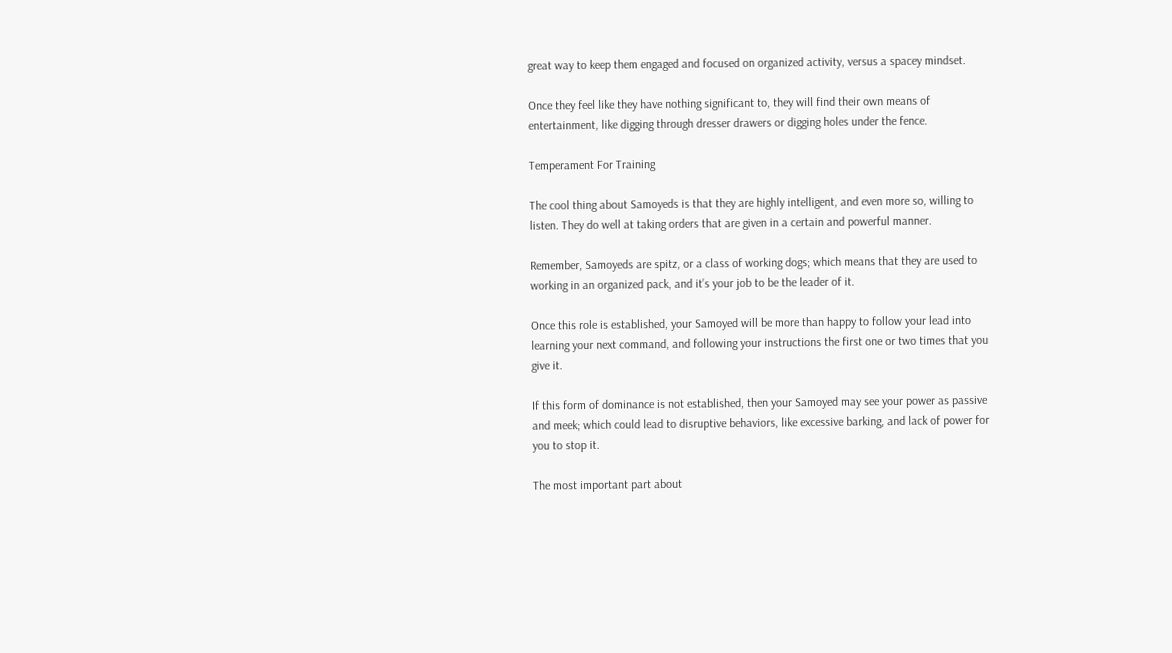great way to keep them engaged and focused on organized activity, versus a spacey mindset.

Once they feel like they have nothing significant to, they will find their own means of entertainment, like digging through dresser drawers or digging holes under the fence.

Temperament For Training

The cool thing about Samoyeds is that they are highly intelligent, and even more so, willing to listen. They do well at taking orders that are given in a certain and powerful manner.

Remember, Samoyeds are spitz, or a class of working dogs; which means that they are used to working in an organized pack, and it’s your job to be the leader of it.

Once this role is established, your Samoyed will be more than happy to follow your lead into learning your next command, and following your instructions the first one or two times that you give it.

If this form of dominance is not established, then your Samoyed may see your power as passive and meek; which could lead to disruptive behaviors, like excessive barking, and lack of power for you to stop it.

The most important part about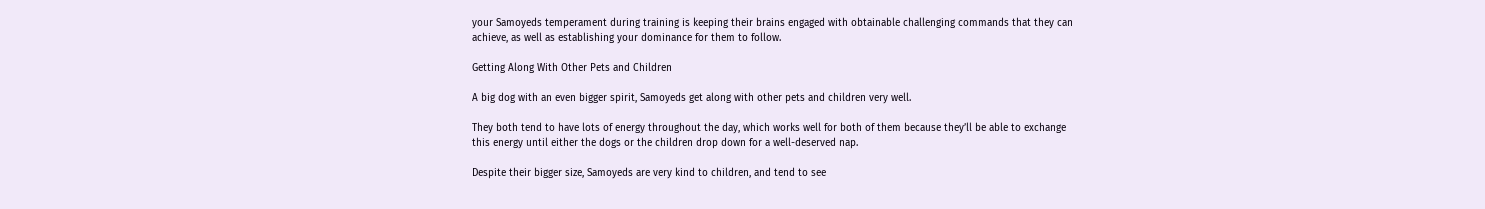your Samoyeds temperament during training is keeping their brains engaged with obtainable challenging commands that they can achieve, as well as establishing your dominance for them to follow.

Getting Along With Other Pets and Children

A big dog with an even bigger spirit, Samoyeds get along with other pets and children very well.

They both tend to have lots of energy throughout the day, which works well for both of them because they’ll be able to exchange this energy until either the dogs or the children drop down for a well-deserved nap.

Despite their bigger size, Samoyeds are very kind to children, and tend to see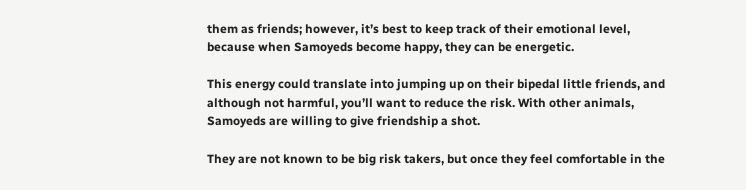them as friends; however, it’s best to keep track of their emotional level, because when Samoyeds become happy, they can be energetic.

This energy could translate into jumping up on their bipedal little friends, and although not harmful, you’ll want to reduce the risk. With other animals, Samoyeds are willing to give friendship a shot.

They are not known to be big risk takers, but once they feel comfortable in the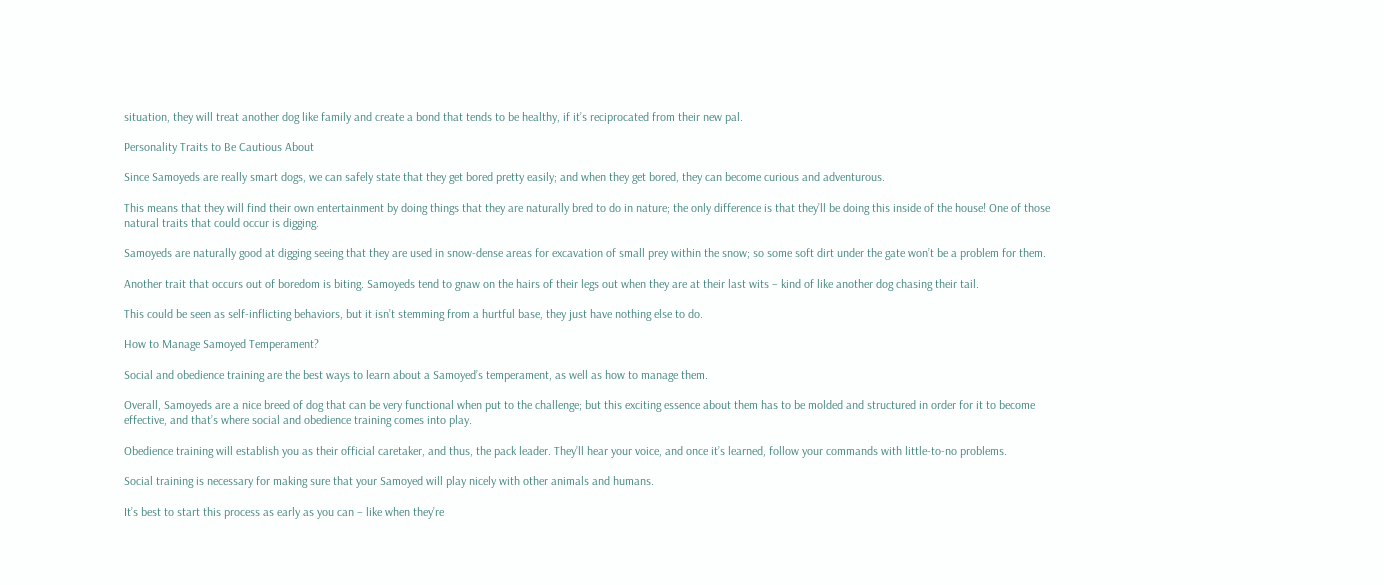situation, they will treat another dog like family and create a bond that tends to be healthy, if it’s reciprocated from their new pal.

Personality Traits to Be Cautious About

Since Samoyeds are really smart dogs, we can safely state that they get bored pretty easily; and when they get bored, they can become curious and adventurous.

This means that they will find their own entertainment by doing things that they are naturally bred to do in nature; the only difference is that they’ll be doing this inside of the house! One of those natural traits that could occur is digging.

Samoyeds are naturally good at digging seeing that they are used in snow-dense areas for excavation of small prey within the snow; so some soft dirt under the gate won’t be a problem for them.

Another trait that occurs out of boredom is biting. Samoyeds tend to gnaw on the hairs of their legs out when they are at their last wits – kind of like another dog chasing their tail.

This could be seen as self-inflicting behaviors, but it isn’t stemming from a hurtful base, they just have nothing else to do.

How to Manage Samoyed Temperament?

Social and obedience training are the best ways to learn about a Samoyed’s temperament, as well as how to manage them.

Overall, Samoyeds are a nice breed of dog that can be very functional when put to the challenge; but this exciting essence about them has to be molded and structured in order for it to become effective, and that’s where social and obedience training comes into play.

Obedience training will establish you as their official caretaker, and thus, the pack leader. They’ll hear your voice, and once it’s learned, follow your commands with little-to-no problems.

Social training is necessary for making sure that your Samoyed will play nicely with other animals and humans.

It’s best to start this process as early as you can – like when they’re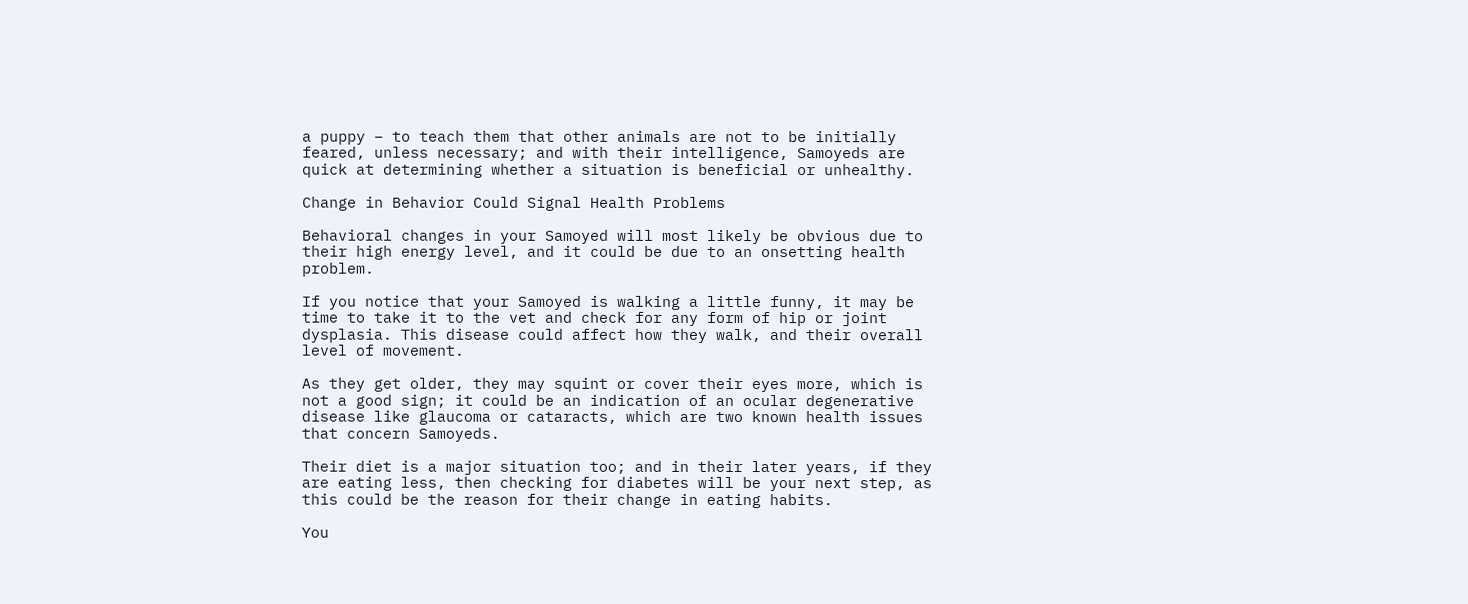a puppy – to teach them that other animals are not to be initially feared, unless necessary; and with their intelligence, Samoyeds are quick at determining whether a situation is beneficial or unhealthy.

Change in Behavior Could Signal Health Problems

Behavioral changes in your Samoyed will most likely be obvious due to their high energy level, and it could be due to an onsetting health problem.

If you notice that your Samoyed is walking a little funny, it may be time to take it to the vet and check for any form of hip or joint dysplasia. This disease could affect how they walk, and their overall level of movement.

As they get older, they may squint or cover their eyes more, which is not a good sign; it could be an indication of an ocular degenerative disease like glaucoma or cataracts, which are two known health issues that concern Samoyeds.

Their diet is a major situation too; and in their later years, if they are eating less, then checking for diabetes will be your next step, as this could be the reason for their change in eating habits.

You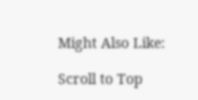Might Also Like:

Scroll to Top